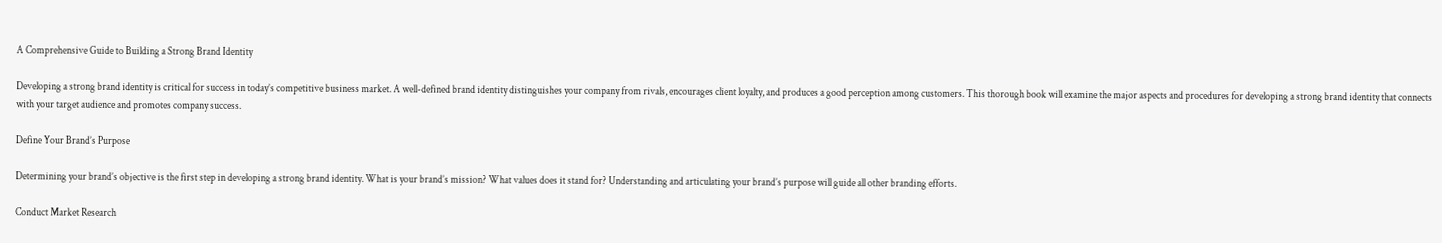A Comprehensive Guide to Building a Strong Brand Identity

Developing a strong brand identity is critical for success in today’s competitive business market. A well-defined brand identity distinguishes your company from rivals, encourages client loyalty, and produces a good perception among customers. This thorough book will examine the major aspects and procedures for developing a strong brand identity that connects with your target audience and promotes company success.

Define Your Brand’s Purpose

Determining your brand’s objective is the first step in developing a strong brand identity. What is your brand’s mission? What values does it stand for? Understanding and articulating your brand’s purpose will guide all other branding efforts.

Conduct Market Research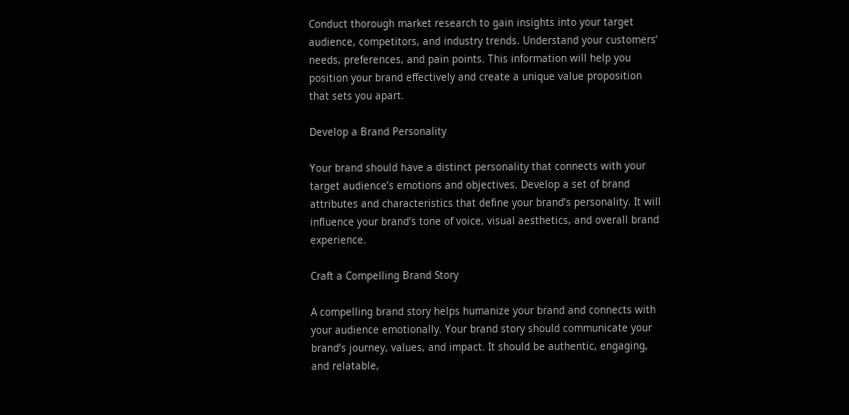Conduct thorough market research to gain insights into your target audience, competitors, and industry trends. Understand your customers’ needs, preferences, and pain points. This information will help you position your brand effectively and create a unique value proposition that sets you apart.

Develop a Brand Personality

Your brand should have a distinct personality that connects with your target audience’s emotions and objectives. Develop a set of brand attributes and characteristics that define your brand’s personality. It will influence your brand’s tone of voice, visual aesthetics, and overall brand experience.

Craft a Compelling Brand Story

A compelling brand story helps humanize your brand and connects with your audience emotionally. Your brand story should communicate your brand’s journey, values, and impact. It should be authentic, engaging, and relatable,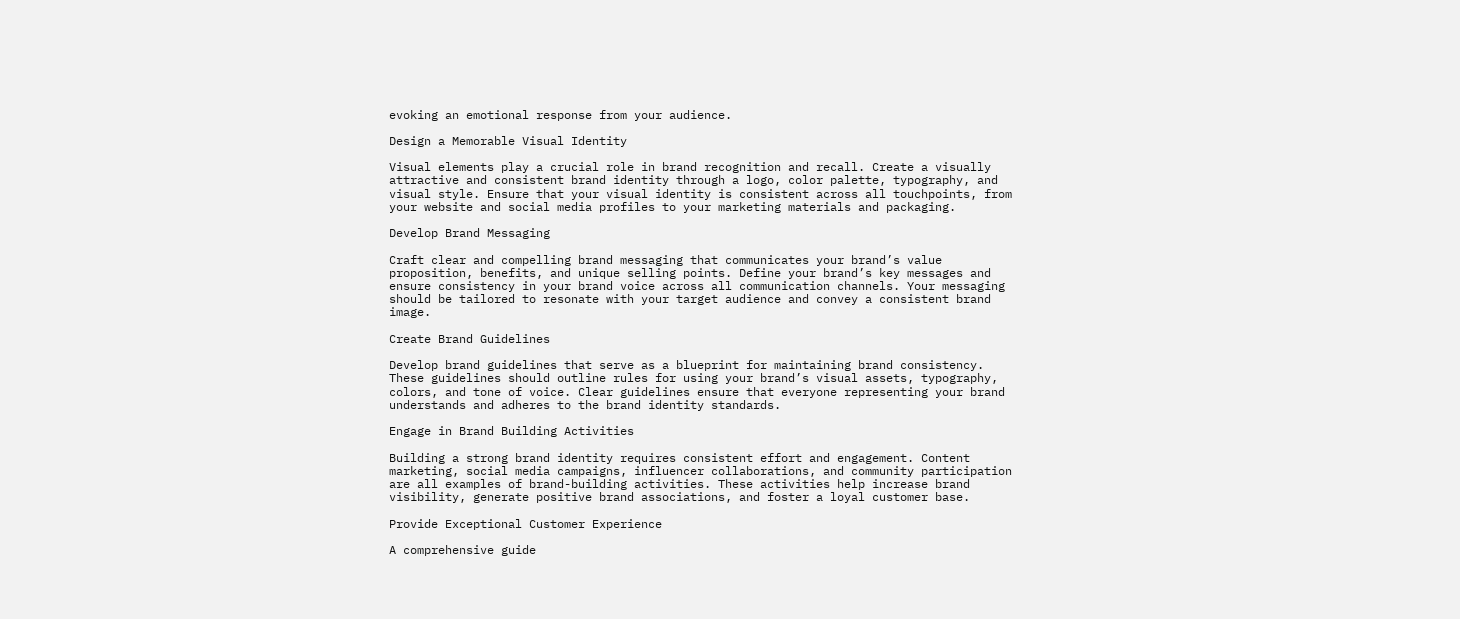evoking an emotional response from your audience.

Design a Memorable Visual Identity

Visual elements play a crucial role in brand recognition and recall. Create a visually attractive and consistent brand identity through a logo, color palette, typography, and visual style. Ensure that your visual identity is consistent across all touchpoints, from your website and social media profiles to your marketing materials and packaging.

Develop Brand Messaging

Craft clear and compelling brand messaging that communicates your brand’s value proposition, benefits, and unique selling points. Define your brand’s key messages and ensure consistency in your brand voice across all communication channels. Your messaging should be tailored to resonate with your target audience and convey a consistent brand image.

Create Brand Guidelines

Develop brand guidelines that serve as a blueprint for maintaining brand consistency. These guidelines should outline rules for using your brand’s visual assets, typography, colors, and tone of voice. Clear guidelines ensure that everyone representing your brand understands and adheres to the brand identity standards.

Engage in Brand Building Activities

Building a strong brand identity requires consistent effort and engagement. Content marketing, social media campaigns, influencer collaborations, and community participation are all examples of brand-building activities. These activities help increase brand visibility, generate positive brand associations, and foster a loyal customer base.

Provide Exceptional Customer Experience

A comprehensive guide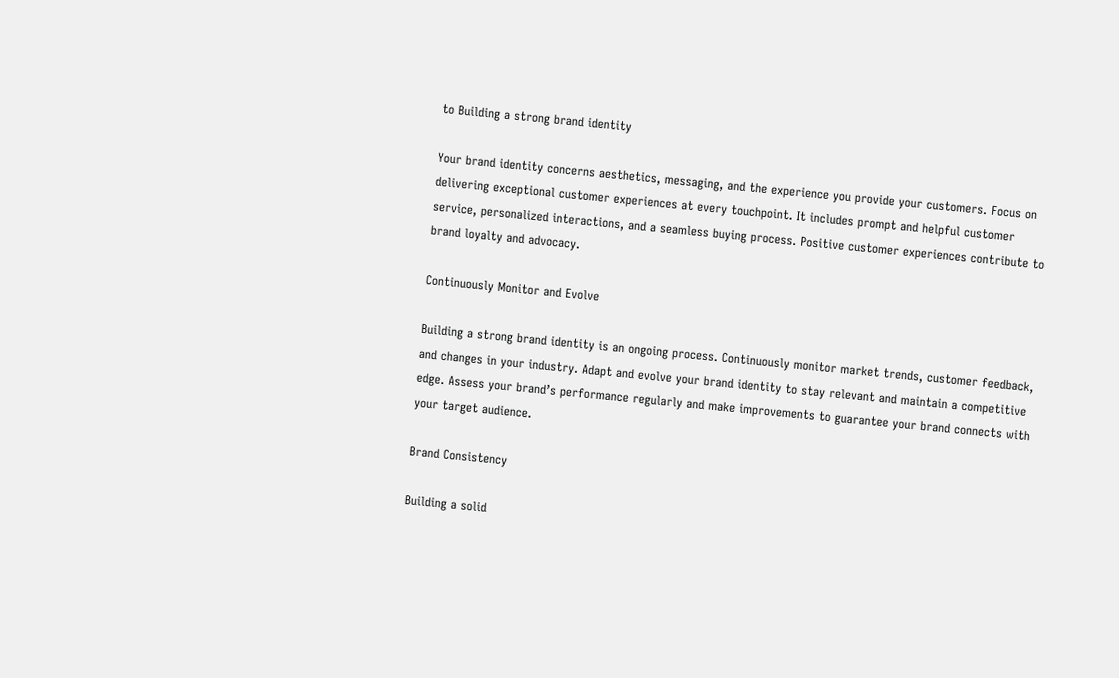to Building a strong brand identity

Your brand identity concerns aesthetics, messaging, and the experience you provide your customers. Focus on delivering exceptional customer experiences at every touchpoint. It includes prompt and helpful customer service, personalized interactions, and a seamless buying process. Positive customer experiences contribute to brand loyalty and advocacy.

Continuously Monitor and Evolve

Building a strong brand identity is an ongoing process. Continuously monitor market trends, customer feedback, and changes in your industry. Adapt and evolve your brand identity to stay relevant and maintain a competitive edge. Assess your brand’s performance regularly and make improvements to guarantee your brand connects with your target audience.

Brand Consistency

Building a solid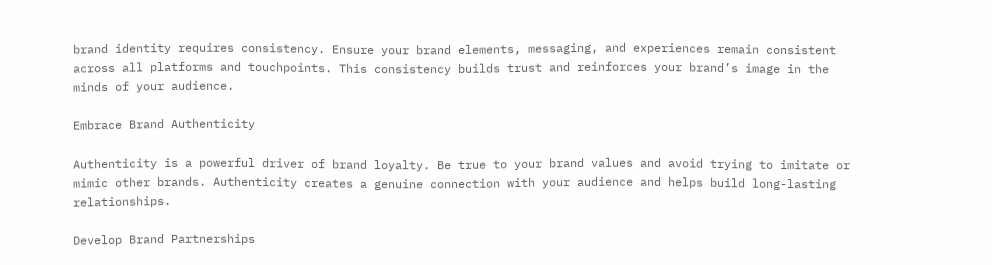brand identity requires consistency. Ensure your brand elements, messaging, and experiences remain consistent across all platforms and touchpoints. This consistency builds trust and reinforces your brand’s image in the minds of your audience.

Embrace Brand Authenticity

Authenticity is a powerful driver of brand loyalty. Be true to your brand values and avoid trying to imitate or mimic other brands. Authenticity creates a genuine connection with your audience and helps build long-lasting relationships.

Develop Brand Partnerships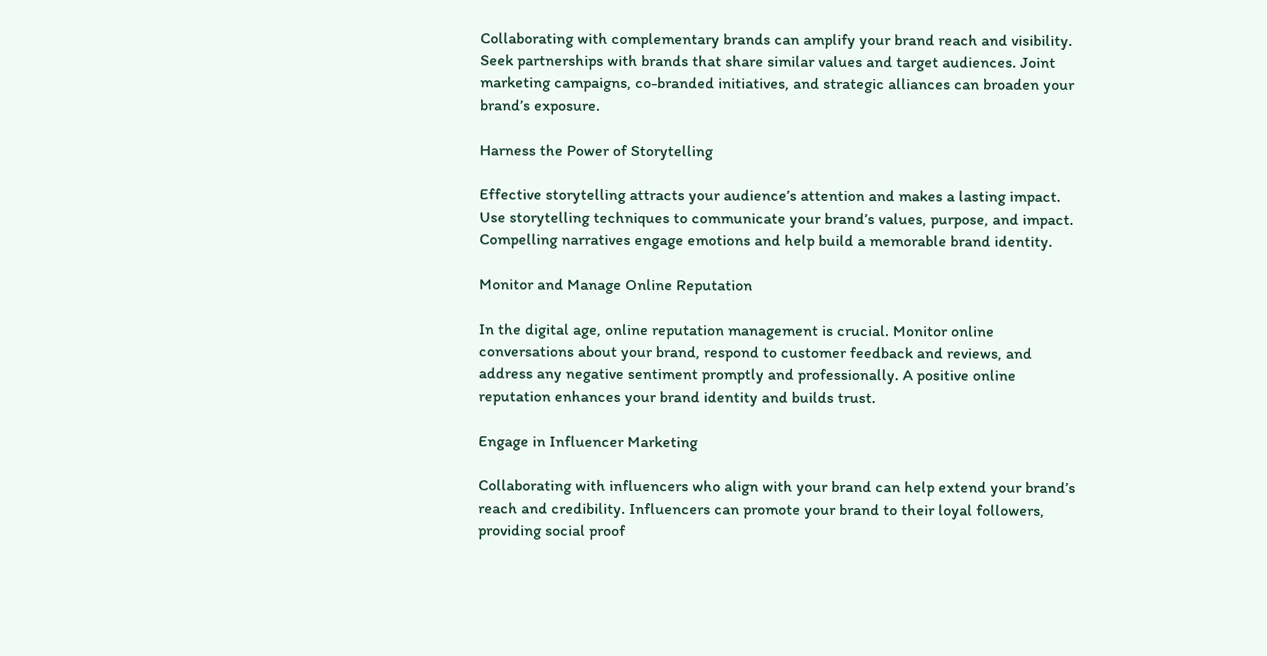Collaborating with complementary brands can amplify your brand reach and visibility. Seek partnerships with brands that share similar values and target audiences. Joint marketing campaigns, co-branded initiatives, and strategic alliances can broaden your brand’s exposure.

Harness the Power of Storytelling

Effective storytelling attracts your audience’s attention and makes a lasting impact. Use storytelling techniques to communicate your brand’s values, purpose, and impact. Compelling narratives engage emotions and help build a memorable brand identity.

Monitor and Manage Online Reputation

In the digital age, online reputation management is crucial. Monitor online conversations about your brand, respond to customer feedback and reviews, and address any negative sentiment promptly and professionally. A positive online reputation enhances your brand identity and builds trust.

Engage in Influencer Marketing

Collaborating with influencers who align with your brand can help extend your brand’s reach and credibility. Influencers can promote your brand to their loyal followers, providing social proof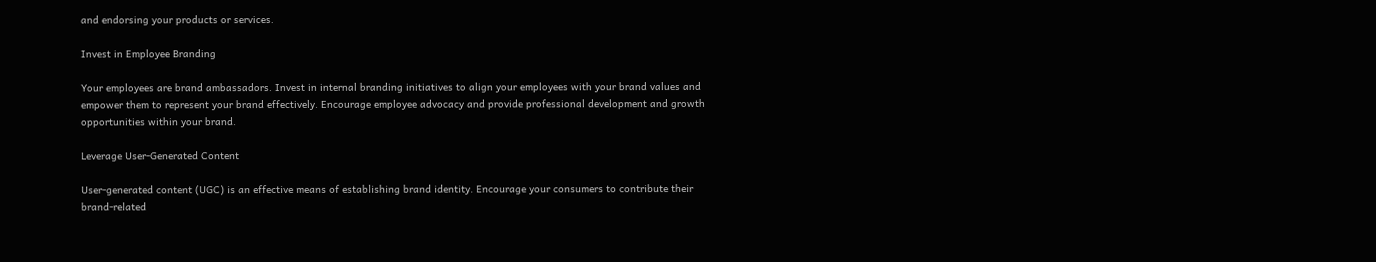and endorsing your products or services.

Invest in Employee Branding

Your employees are brand ambassadors. Invest in internal branding initiatives to align your employees with your brand values and empower them to represent your brand effectively. Encourage employee advocacy and provide professional development and growth opportunities within your brand.

Leverage User-Generated Content

User-generated content (UGC) is an effective means of establishing brand identity. Encourage your consumers to contribute their brand-related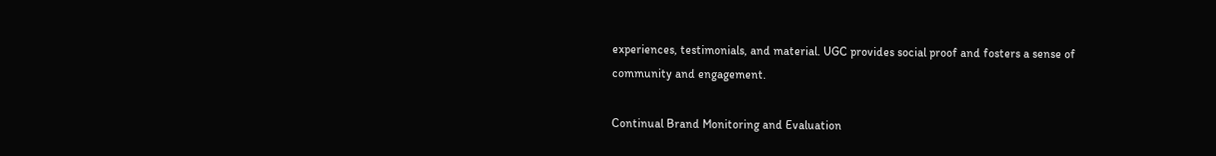experiences, testimonials, and material. UGC provides social proof and fosters a sense of community and engagement.

Continual Brand Monitoring and Evaluation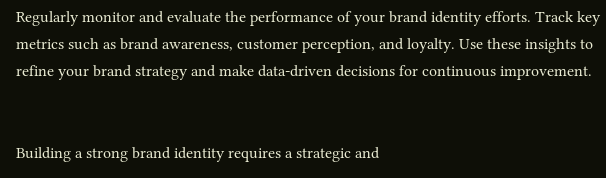Regularly monitor and evaluate the performance of your brand identity efforts. Track key metrics such as brand awareness, customer perception, and loyalty. Use these insights to refine your brand strategy and make data-driven decisions for continuous improvement.


Building a strong brand identity requires a strategic and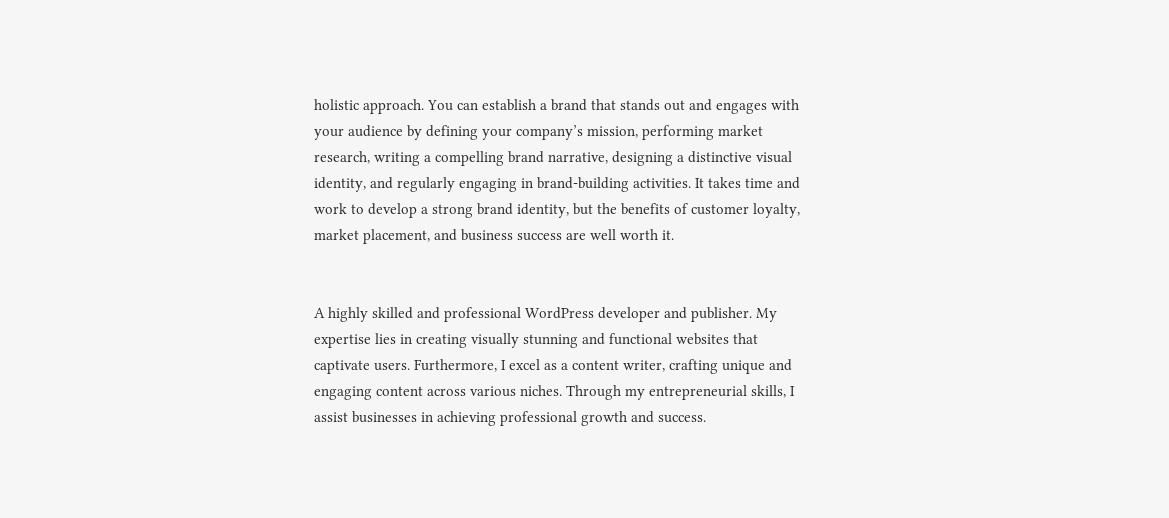holistic approach. You can establish a brand that stands out and engages with your audience by defining your company’s mission, performing market research, writing a compelling brand narrative, designing a distinctive visual identity, and regularly engaging in brand-building activities. It takes time and work to develop a strong brand identity, but the benefits of customer loyalty, market placement, and business success are well worth it.


A highly skilled and professional WordPress developer and publisher. My expertise lies in creating visually stunning and functional websites that captivate users. Furthermore, I excel as a content writer, crafting unique and engaging content across various niches. Through my entrepreneurial skills, I assist businesses in achieving professional growth and success.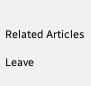Related Articles

Leave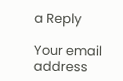a Reply

Your email address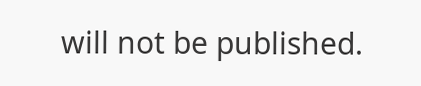will not be published.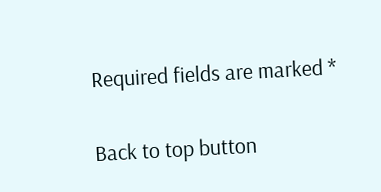Required fields are marked *

Back to top button